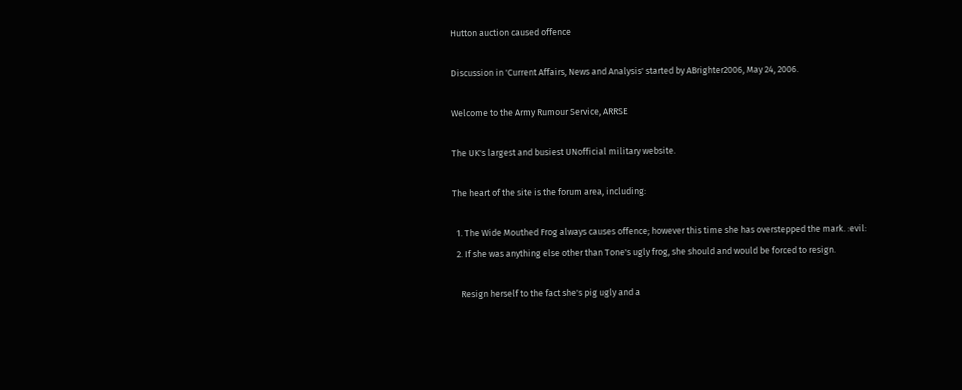Hutton auction caused offence

Discussion in 'Current Affairs, News and Analysis' started by ABrighter2006, May 24, 2006.

Welcome to the Army Rumour Service, ARRSE

The UK's largest and busiest UNofficial military website.

The heart of the site is the forum area, including:

  1. The Wide Mouthed Frog always causes offence; however this time she has overstepped the mark. :evil:
  2. If she was anything else other than Tone's ugly frog, she should and would be forced to resign.

    Resign herself to the fact she's pig ugly and a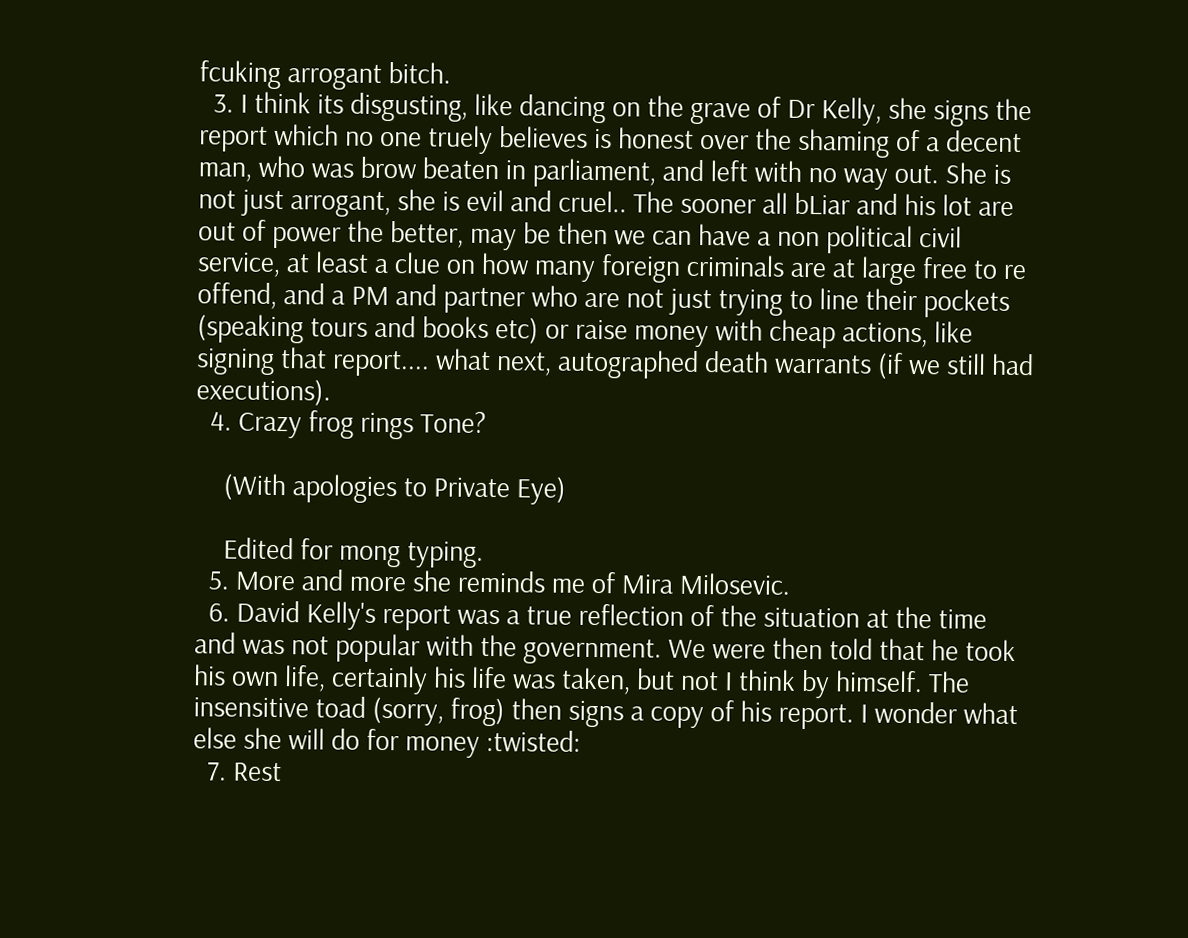fcuking arrogant bitch.
  3. I think its disgusting, like dancing on the grave of Dr Kelly, she signs the report which no one truely believes is honest over the shaming of a decent man, who was brow beaten in parliament, and left with no way out. She is not just arrogant, she is evil and cruel.. The sooner all bLiar and his lot are out of power the better, may be then we can have a non political civil service, at least a clue on how many foreign criminals are at large free to re offend, and a PM and partner who are not just trying to line their pockets (speaking tours and books etc) or raise money with cheap actions, like signing that report.... what next, autographed death warrants (if we still had executions).
  4. Crazy frog rings Tone?

    (With apologies to Private Eye)

    Edited for mong typing.
  5. More and more she reminds me of Mira Milosevic.
  6. David Kelly's report was a true reflection of the situation at the time and was not popular with the government. We were then told that he took his own life, certainly his life was taken, but not I think by himself. The insensitive toad (sorry, frog) then signs a copy of his report. I wonder what else she will do for money :twisted:
  7. Rest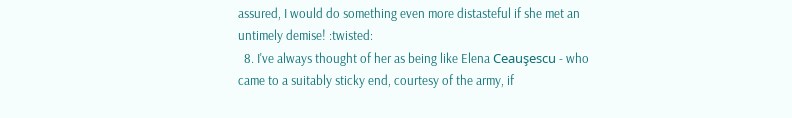assured, I would do something even more distasteful if she met an untimely demise! :twisted:
  8. I've always thought of her as being like Elena Ceauşescu - who came to a suitably sticky end, courtesy of the army, if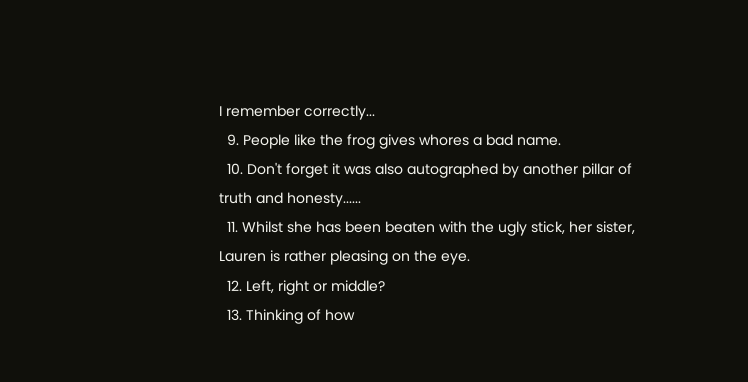I remember correctly...
  9. People like the frog gives whores a bad name.
  10. Don't forget it was also autographed by another pillar of truth and honesty......
  11. Whilst she has been beaten with the ugly stick, her sister, Lauren is rather pleasing on the eye.
  12. Left, right or middle?
  13. Thinking of how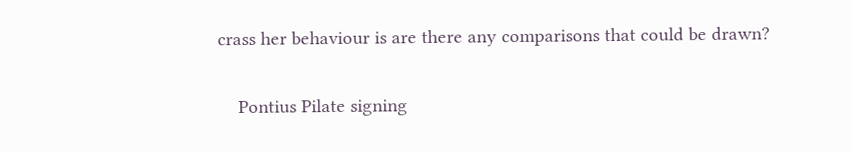crass her behaviour is are there any comparisons that could be drawn?

    Pontius Pilate signing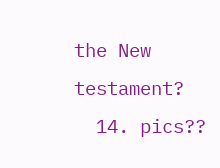the New testament?
  14. pics??